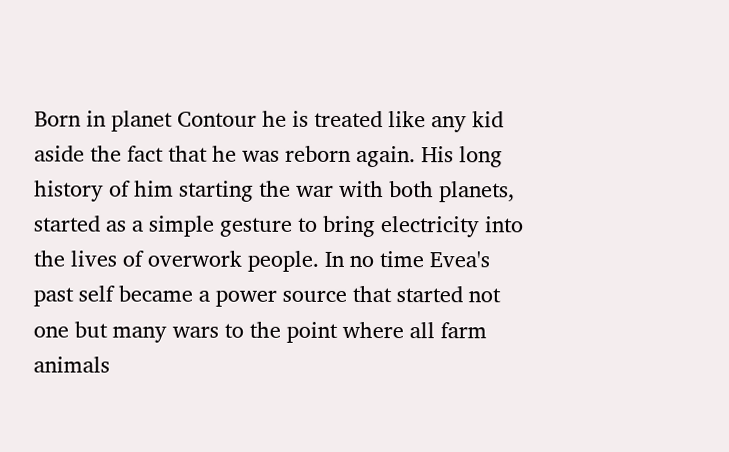Born in planet Contour he is treated like any kid aside the fact that he was reborn again. His long history of him starting the war with both planets, started as a simple gesture to bring electricity into the lives of overwork people. In no time Evea's past self became a power source that started not one but many wars to the point where all farm animals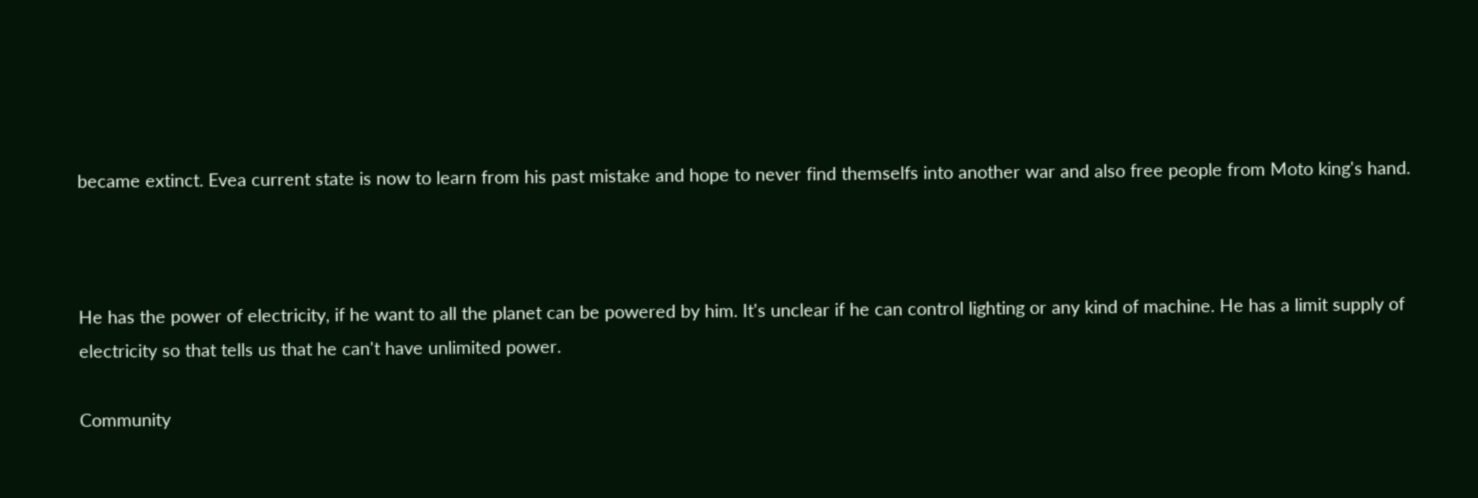became extinct. Evea current state is now to learn from his past mistake and hope to never find themselfs into another war and also free people from Moto king's hand.



He has the power of electricity, if he want to all the planet can be powered by him. It's unclear if he can control lighting or any kind of machine. He has a limit supply of electricity so that tells us that he can't have unlimited power.

Community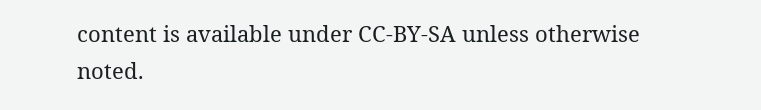content is available under CC-BY-SA unless otherwise noted.